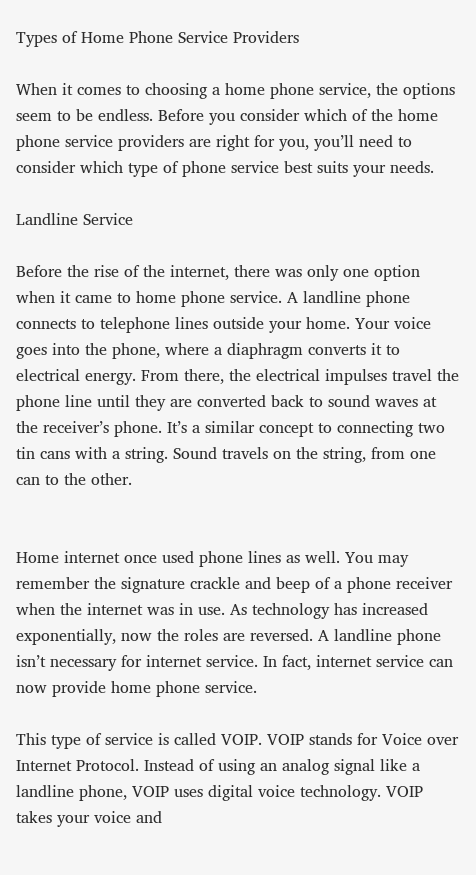Types of Home Phone Service Providers

When it comes to choosing a home phone service, the options seem to be endless. Before you consider which of the home phone service providers are right for you, you’ll need to consider which type of phone service best suits your needs.

Landline Service

Before the rise of the internet, there was only one option when it came to home phone service. A landline phone connects to telephone lines outside your home. Your voice goes into the phone, where a diaphragm converts it to electrical energy. From there, the electrical impulses travel the phone line until they are converted back to sound waves at the receiver’s phone. It’s a similar concept to connecting two tin cans with a string. Sound travels on the string, from one can to the other.


Home internet once used phone lines as well. You may remember the signature crackle and beep of a phone receiver when the internet was in use. As technology has increased exponentially, now the roles are reversed. A landline phone isn’t necessary for internet service. In fact, internet service can now provide home phone service.

This type of service is called VOIP. VOIP stands for Voice over Internet Protocol. Instead of using an analog signal like a landline phone, VOIP uses digital voice technology. VOIP takes your voice and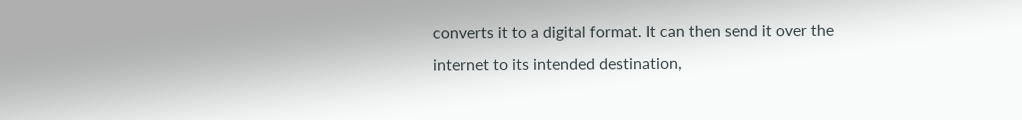converts it to a digital format. It can then send it over the internet to its intended destination,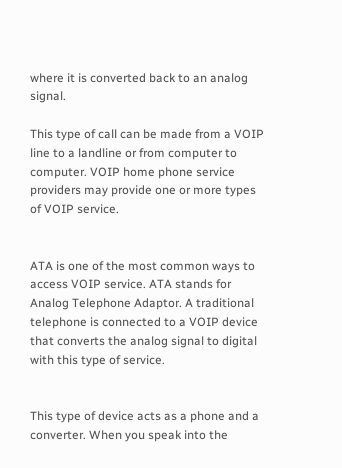where it is converted back to an analog signal.

This type of call can be made from a VOIP line to a landline or from computer to computer. VOIP home phone service providers may provide one or more types of VOIP service.


ATA is one of the most common ways to access VOIP service. ATA stands for Analog Telephone Adaptor. A traditional telephone is connected to a VOIP device that converts the analog signal to digital with this type of service.


This type of device acts as a phone and a converter. When you speak into the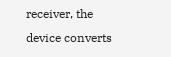receiver, the device converts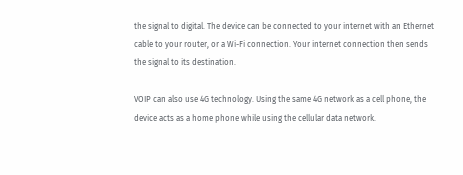the signal to digital. The device can be connected to your internet with an Ethernet cable to your router, or a Wi-Fi connection. Your internet connection then sends the signal to its destination.

VOIP can also use 4G technology. Using the same 4G network as a cell phone, the device acts as a home phone while using the cellular data network.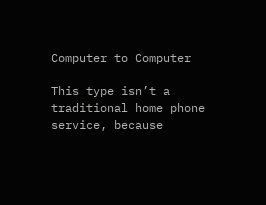Computer to Computer

This type isn’t a traditional home phone service, because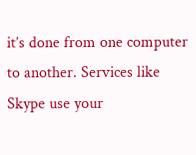it’s done from one computer to another. Services like Skype use your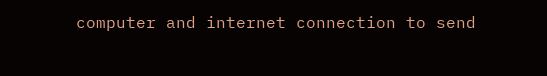computer and internet connection to send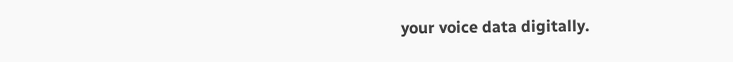your voice data digitally.